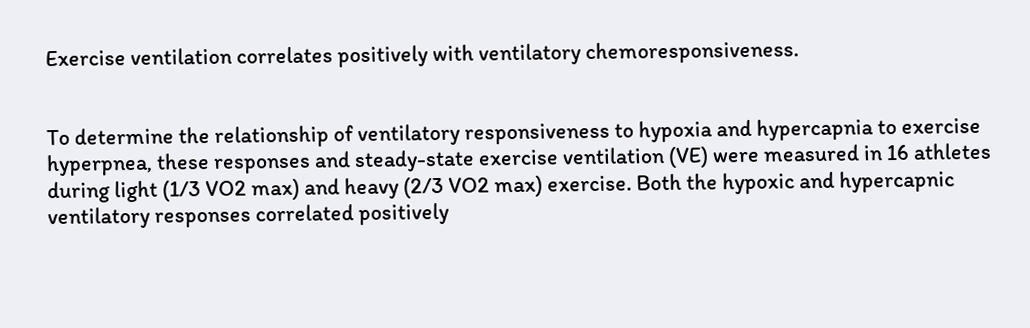Exercise ventilation correlates positively with ventilatory chemoresponsiveness.


To determine the relationship of ventilatory responsiveness to hypoxia and hypercapnia to exercise hyperpnea, these responses and steady-state exercise ventilation (VE) were measured in 16 athletes during light (1/3 VO2 max) and heavy (2/3 VO2 max) exercise. Both the hypoxic and hypercapnic ventilatory responses correlated positively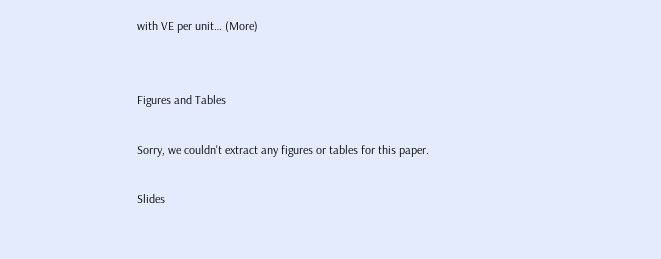with VE per unit… (More)


Figures and Tables

Sorry, we couldn't extract any figures or tables for this paper.

Slides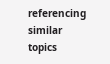referencing similar topics